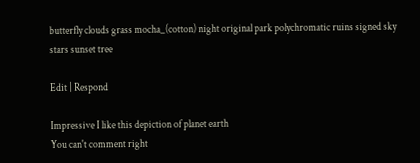butterfly clouds grass mocha_(cotton) night original park polychromatic ruins signed sky stars sunset tree

Edit | Respond

Impressive I like this depiction of planet earth
You can't comment right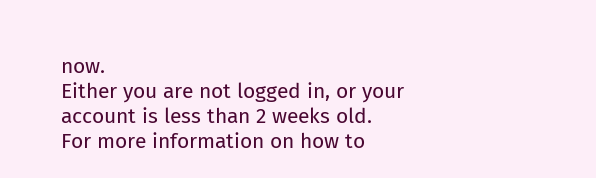now.
Either you are not logged in, or your account is less than 2 weeks old.
For more information on how to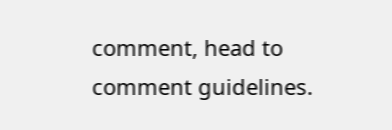comment, head to comment guidelines.